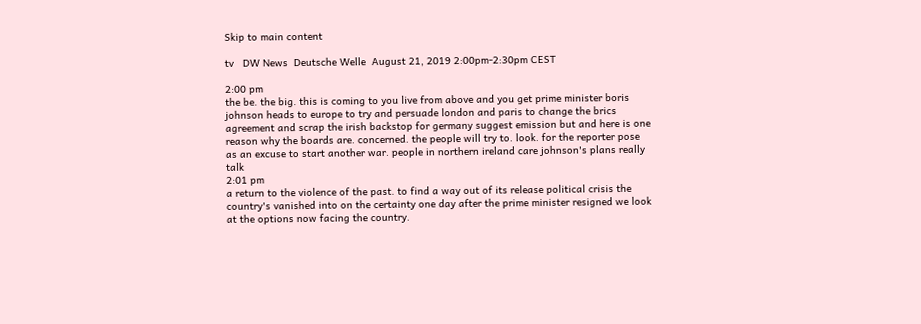Skip to main content

tv   DW News  Deutsche Welle  August 21, 2019 2:00pm-2:30pm CEST

2:00 pm
the be. the big. this is coming to you live from above and you get prime minister boris johnson heads to europe to try and persuade london and paris to change the brics agreement and scrap the irish backstop for germany suggest emission but and here is one reason why the boards are. concerned. the people will try to. look. for the reporter pose as an excuse to start another war. people in northern ireland care johnson's plans really talk
2:01 pm
a return to the violence of the past. to find a way out of its release political crisis the country's vanished into on the certainty one day after the prime minister resigned we look at the options now facing the country.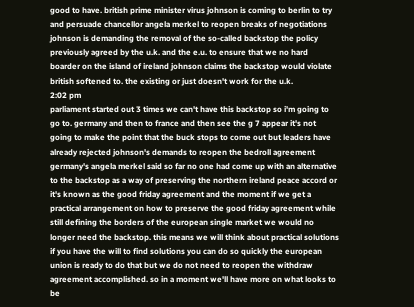good to have. british prime minister virus johnson is coming to berlin to try and persuade chancellor angela merkel to reopen breaks of negotiations johnson is demanding the removal of the so-called backstop the policy previously agreed by the u.k. and the e.u. to ensure that we no hard boarder on the island of ireland johnson claims the backstop would violate british softened to. the existing or just doesn't work for the u.k.
2:02 pm
parliament started out 3 times we can't have this backstop so i'm going to go to. germany and then to france and then see the g 7 appear it's not going to make the point that the buck stops to come out but leaders have already rejected johnson's demands to reopen the bedroll agreement germany's angela merkel said so far no one had come up with an alternative to the backstop as a way of preserving the northern ireland peace accord or it's known as the good friday agreement and the moment if we get a practical arrangement on how to preserve the good friday agreement while still defining the borders of the european single market we would no longer need the backstop. this means we will think about practical solutions if you have the will to find solutions you can do so quickly the european union is ready to do that but we do not need to reopen the withdraw agreement accomplished. so in a moment we'll have more on what looks to be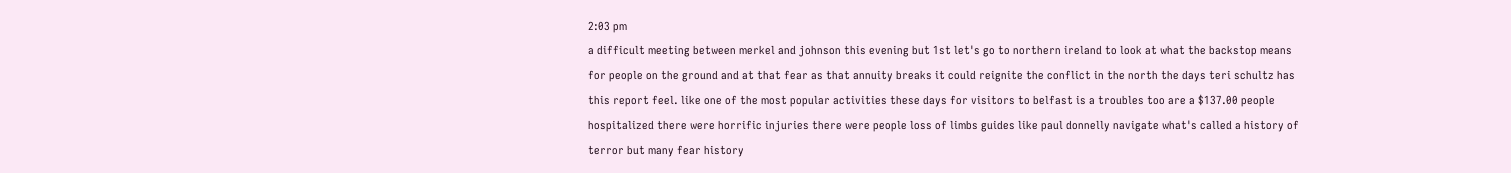2:03 pm
a difficult meeting between merkel and johnson this evening but 1st let's go to northern ireland to look at what the backstop means for people on the ground and at that fear as that annuity breaks it could reignite the conflict in the north the days teri schultz has this report feel. like one of the most popular activities these days for visitors to belfast is a troubles too are a $137.00 people hospitalized there were horrific injuries there were people loss of limbs guides like paul donnelly navigate what's called a history of terror but many fear history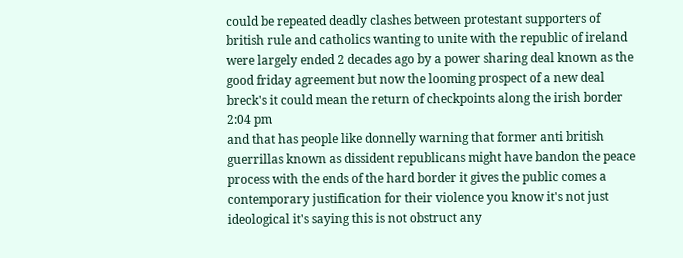could be repeated deadly clashes between protestant supporters of british rule and catholics wanting to unite with the republic of ireland were largely ended 2 decades ago by a power sharing deal known as the good friday agreement but now the looming prospect of a new deal breck's it could mean the return of checkpoints along the irish border
2:04 pm
and that has people like donnelly warning that former anti british guerrillas known as dissident republicans might have bandon the peace process with the ends of the hard border it gives the public comes a contemporary justification for their violence you know it's not just ideological it's saying this is not obstruct any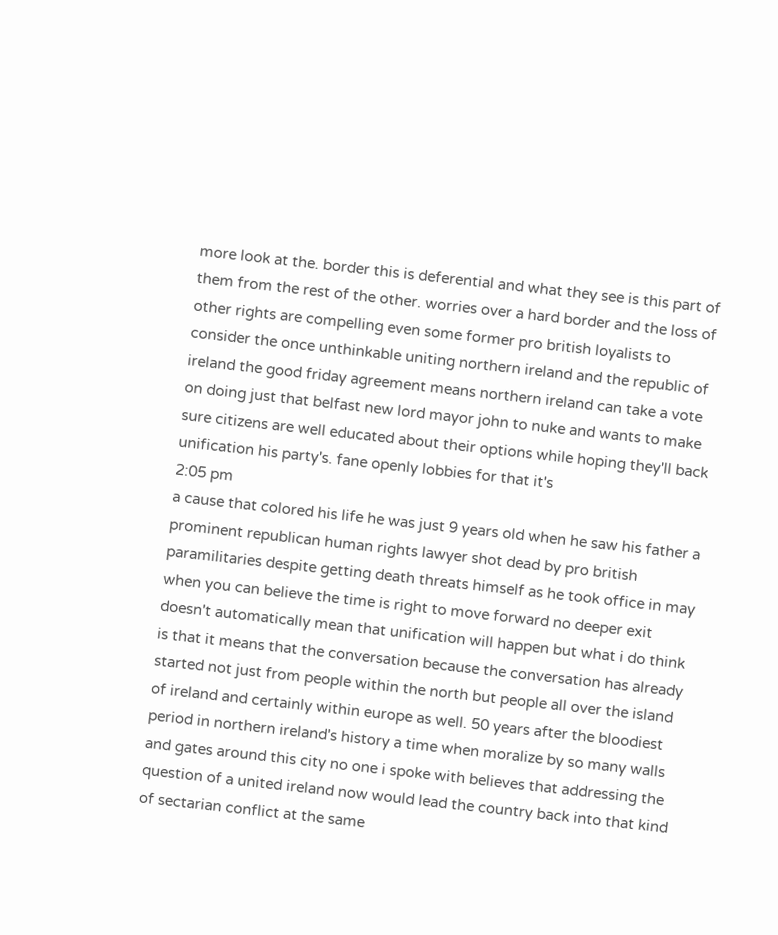more look at the. border this is deferential and what they see is this part of them from the rest of the other. worries over a hard border and the loss of other rights are compelling even some former pro british loyalists to consider the once unthinkable uniting northern ireland and the republic of ireland the good friday agreement means northern ireland can take a vote on doing just that belfast new lord mayor john to nuke and wants to make sure citizens are well educated about their options while hoping they'll back unification his party's. fane openly lobbies for that it's
2:05 pm
a cause that colored his life he was just 9 years old when he saw his father a prominent republican human rights lawyer shot dead by pro british paramilitaries despite getting death threats himself as he took office in may when you can believe the time is right to move forward no deeper exit doesn't automatically mean that unification will happen but what i do think is that it means that the conversation because the conversation has already started not just from people within the north but people all over the island of ireland and certainly within europe as well. 50 years after the bloodiest period in northern ireland's history a time when moralize by so many walls and gates around this city no one i spoke with believes that addressing the question of a united ireland now would lead the country back into that kind of sectarian conflict at the same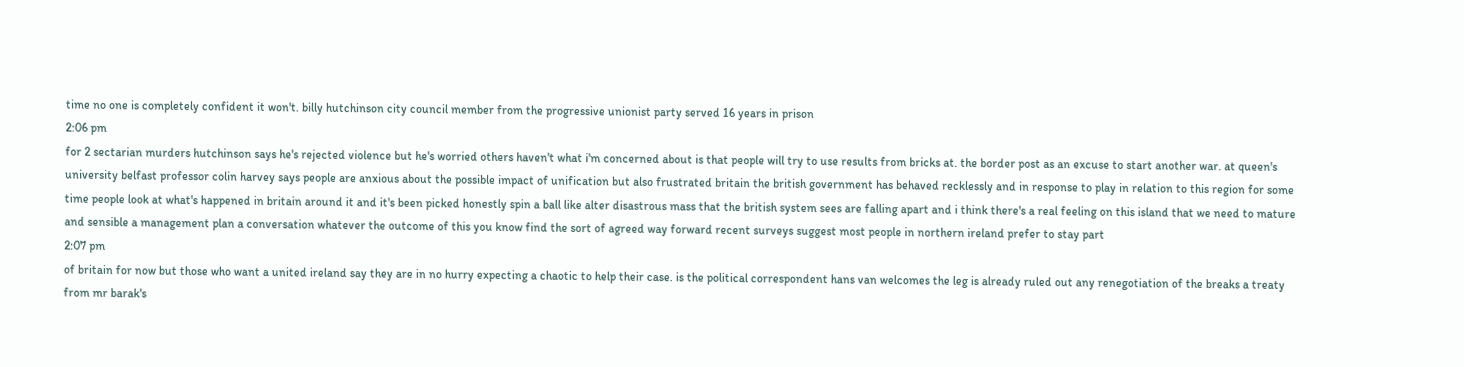time no one is completely confident it won't. billy hutchinson city council member from the progressive unionist party served 16 years in prison
2:06 pm
for 2 sectarian murders hutchinson says he's rejected violence but he's worried others haven't what i'm concerned about is that people will try to use results from bricks at. the border post as an excuse to start another war. at queen's university belfast professor colin harvey says people are anxious about the possible impact of unification but also frustrated britain the british government has behaved recklessly and in response to play in relation to this region for some time people look at what's happened in britain around it and it's been picked honestly spin a ball like alter disastrous mass that the british system sees are falling apart and i think there's a real feeling on this island that we need to mature and sensible a management plan a conversation whatever the outcome of this you know find the sort of agreed way forward recent surveys suggest most people in northern ireland prefer to stay part
2:07 pm
of britain for now but those who want a united ireland say they are in no hurry expecting a chaotic to help their case. is the political correspondent hans van welcomes the leg is already ruled out any renegotiation of the breaks a treaty from mr barak's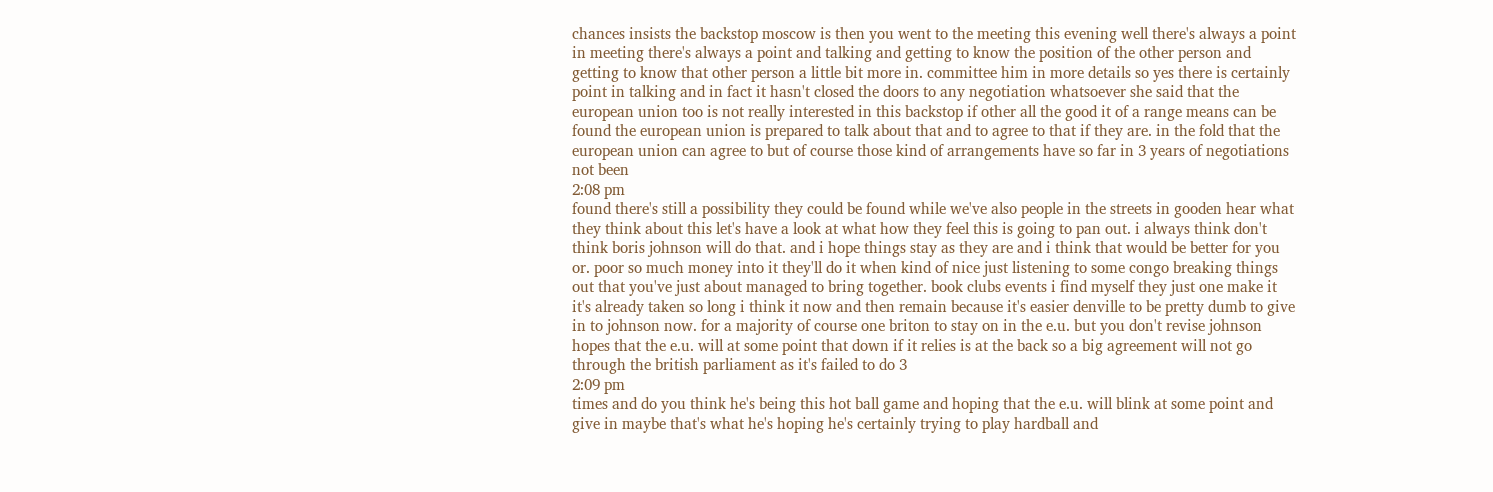chances insists the backstop moscow is then you went to the meeting this evening well there's always a point in meeting there's always a point and talking and getting to know the position of the other person and getting to know that other person a little bit more in. committee him in more details so yes there is certainly point in talking and in fact it hasn't closed the doors to any negotiation whatsoever she said that the european union too is not really interested in this backstop if other all the good it of a range means can be found the european union is prepared to talk about that and to agree to that if they are. in the fold that the european union can agree to but of course those kind of arrangements have so far in 3 years of negotiations not been
2:08 pm
found there's still a possibility they could be found while we've also people in the streets in gooden hear what they think about this let's have a look at what how they feel this is going to pan out. i always think don't think boris johnson will do that. and i hope things stay as they are and i think that would be better for you or. poor so much money into it they'll do it when kind of nice just listening to some congo breaking things out that you've just about managed to bring together. book clubs events i find myself they just one make it it's already taken so long i think it now and then remain because it's easier denville to be pretty dumb to give in to johnson now. for a majority of course one briton to stay on in the e.u. but you don't revise johnson hopes that the e.u. will at some point that down if it relies is at the back so a big agreement will not go through the british parliament as it's failed to do 3
2:09 pm
times and do you think he's being this hot ball game and hoping that the e.u. will blink at some point and give in maybe that's what he's hoping he's certainly trying to play hardball and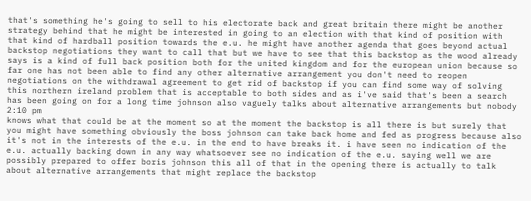that's something he's going to sell to his electorate back and great britain there might be another strategy behind that he might be interested in going to an election with that kind of position with that kind of hardball position towards the e.u. he might have another agenda that goes beyond actual backstop negotiations they want to call that but we have to see that this backstop as the wood already says is a kind of full back position both for the united kingdom and for the european union because so far one has not been able to find any other alternative arrangement you don't need to reopen negotiations on the withdrawal agreement to get rid of backstop if you can find some way of solving this northern ireland problem that is acceptable to both sides and as i've said that's been a search has been going on for a long time johnson also vaguely talks about alternative arrangements but nobody
2:10 pm
knows what that could be at the moment so at the moment the backstop is all there is but surely that you might have something obviously the boss johnson can take back home and fed as progress because also it's not in the interests of the e.u. in the end to have breaks it. i have seen no indication of the e.u. actually backing down in any way whatsoever see no indication of the e.u. saying well we are possibly prepared to offer boris johnson this all of that in the opening there is actually to talk about alternative arrangements that might replace the backstop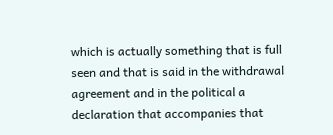which is actually something that is full seen and that is said in the withdrawal agreement and in the political a declaration that accompanies that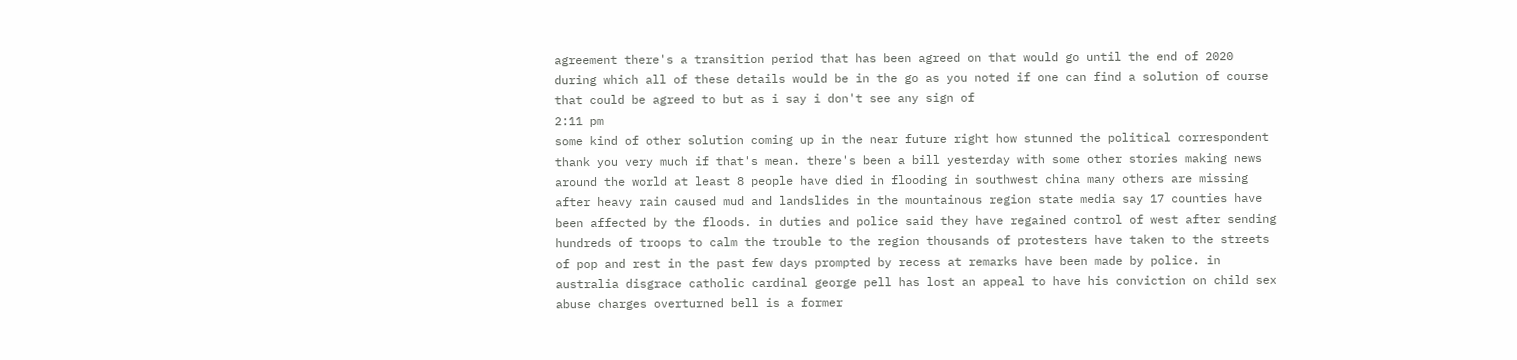agreement there's a transition period that has been agreed on that would go until the end of 2020 during which all of these details would be in the go as you noted if one can find a solution of course that could be agreed to but as i say i don't see any sign of
2:11 pm
some kind of other solution coming up in the near future right how stunned the political correspondent thank you very much if that's mean. there's been a bill yesterday with some other stories making news around the world at least 8 people have died in flooding in southwest china many others are missing after heavy rain caused mud and landslides in the mountainous region state media say 17 counties have been affected by the floods. in duties and police said they have regained control of west after sending hundreds of troops to calm the trouble to the region thousands of protesters have taken to the streets of pop and rest in the past few days prompted by recess at remarks have been made by police. in australia disgrace catholic cardinal george pell has lost an appeal to have his conviction on child sex abuse charges overturned bell is a former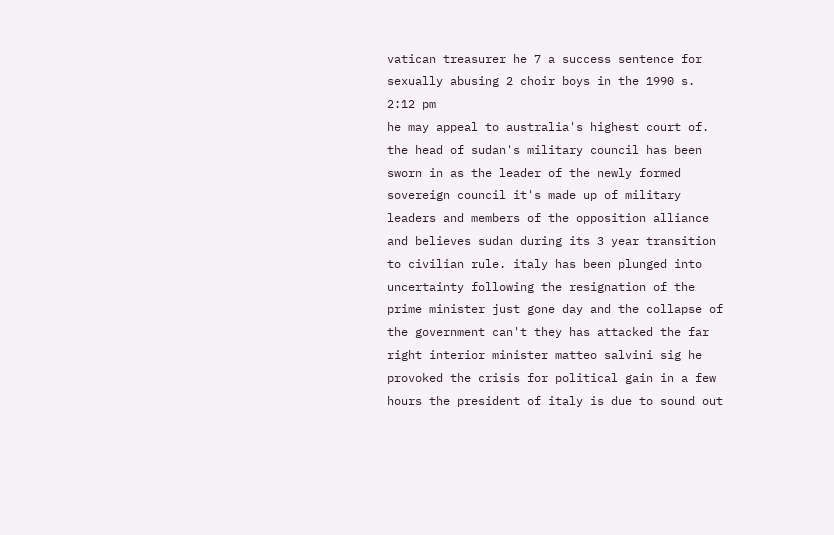vatican treasurer he 7 a success sentence for sexually abusing 2 choir boys in the 1990 s.
2:12 pm
he may appeal to australia's highest court of. the head of sudan's military council has been sworn in as the leader of the newly formed sovereign council it's made up of military leaders and members of the opposition alliance and believes sudan during its 3 year transition to civilian rule. italy has been plunged into uncertainty following the resignation of the prime minister just gone day and the collapse of the government can't they has attacked the far right interior minister matteo salvini sig he provoked the crisis for political gain in a few hours the president of italy is due to sound out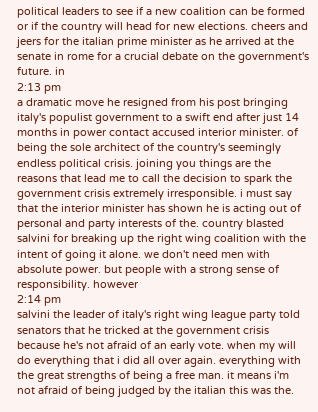political leaders to see if a new coalition can be formed or if the country will head for new elections. cheers and jeers for the italian prime minister as he arrived at the senate in rome for a crucial debate on the government's future. in
2:13 pm
a dramatic move he resigned from his post bringing italy's populist government to a swift end after just 14 months in power contact accused interior minister. of being the sole architect of the country's seemingly endless political crisis. joining you things are the reasons that lead me to call the decision to spark the government crisis extremely irresponsible. i must say that the interior minister has shown he is acting out of personal and party interests of the. country blasted salvini for breaking up the right wing coalition with the intent of going it alone. we don't need men with absolute power. but people with a strong sense of responsibility. however
2:14 pm
salvini the leader of italy's right wing league party told senators that he tricked at the government crisis because he's not afraid of an early vote. when my will do everything that i did all over again. everything with the great strengths of being a free man. it means i'm not afraid of being judged by the italian this was the.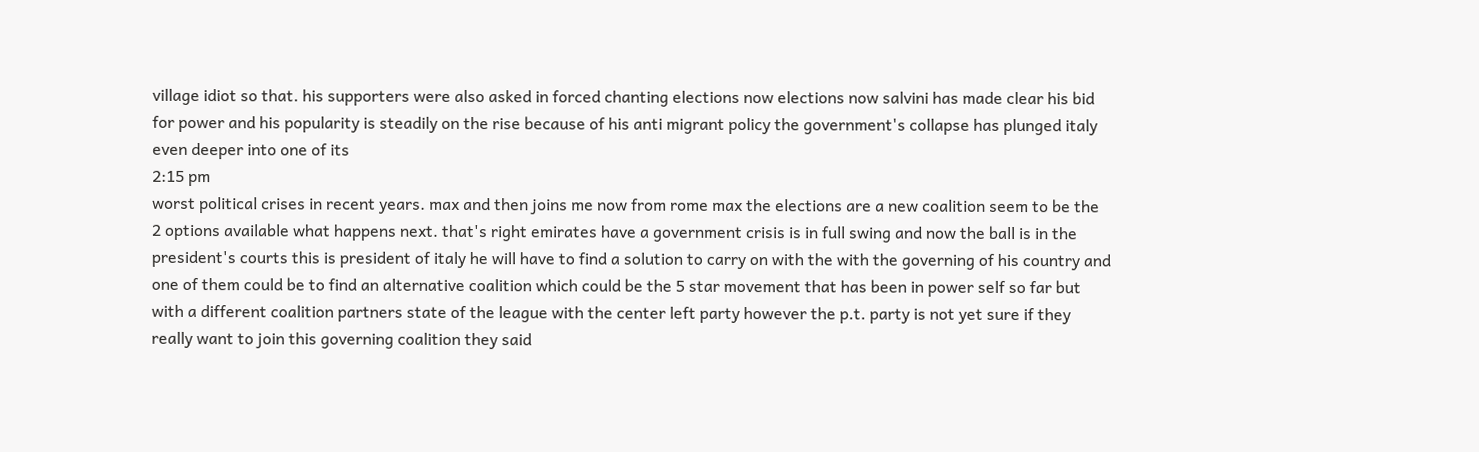village idiot so that. his supporters were also asked in forced chanting elections now elections now salvini has made clear his bid for power and his popularity is steadily on the rise because of his anti migrant policy the government's collapse has plunged italy even deeper into one of its
2:15 pm
worst political crises in recent years. max and then joins me now from rome max the elections are a new coalition seem to be the 2 options available what happens next. that's right emirates have a government crisis is in full swing and now the ball is in the president's courts this is president of italy he will have to find a solution to carry on with the with the governing of his country and one of them could be to find an alternative coalition which could be the 5 star movement that has been in power self so far but with a different coalition partners state of the league with the center left party however the p.t. party is not yet sure if they really want to join this governing coalition they said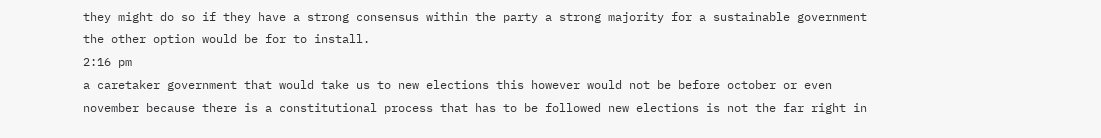they might do so if they have a strong consensus within the party a strong majority for a sustainable government the other option would be for to install.
2:16 pm
a caretaker government that would take us to new elections this however would not be before october or even november because there is a constitutional process that has to be followed new elections is not the far right in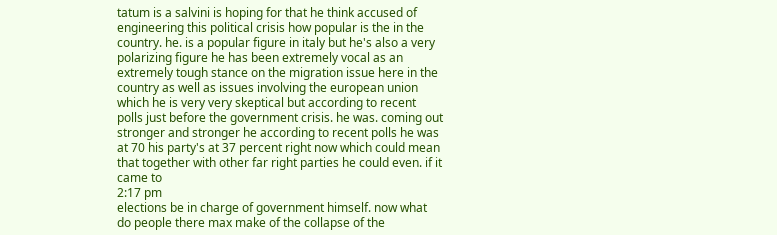tatum is a salvini is hoping for that he think accused of engineering this political crisis how popular is the in the country. he. is a popular figure in italy but he's also a very polarizing figure he has been extremely vocal as an extremely tough stance on the migration issue here in the country as well as issues involving the european union which he is very very skeptical but according to recent polls just before the government crisis. he was. coming out stronger and stronger he according to recent polls he was at 70 his party's at 37 percent right now which could mean that together with other far right parties he could even. if it came to
2:17 pm
elections be in charge of government himself. now what do people there max make of the collapse of the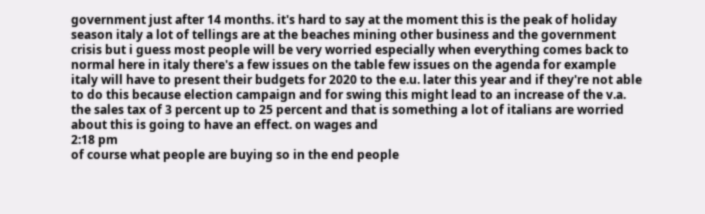government just after 14 months. it's hard to say at the moment this is the peak of holiday season italy a lot of tellings are at the beaches mining other business and the government crisis but i guess most people will be very worried especially when everything comes back to normal here in italy there's a few issues on the table few issues on the agenda for example italy will have to present their budgets for 2020 to the e.u. later this year and if they're not able to do this because election campaign and for swing this might lead to an increase of the v.a. the sales tax of 3 percent up to 25 percent and that is something a lot of italians are worried about this is going to have an effect. on wages and
2:18 pm
of course what people are buying so in the end people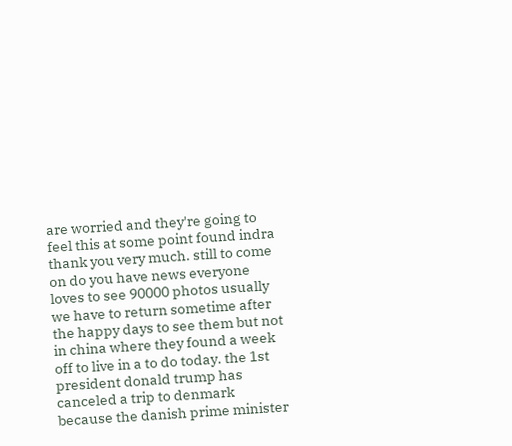are worried and they're going to feel this at some point found indra thank you very much. still to come on do you have news everyone loves to see 90000 photos usually we have to return sometime after the happy days to see them but not in china where they found a week off to live in a to do today. the 1st president donald trump has canceled a trip to denmark because the danish prime minister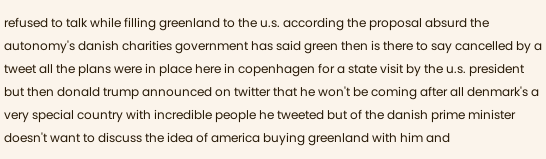refused to talk while filling greenland to the u.s. according the proposal absurd the autonomy's danish charities government has said green then is there to say cancelled by a tweet all the plans were in place here in copenhagen for a state visit by the u.s. president but then donald trump announced on twitter that he won't be coming after all denmark's a very special country with incredible people he tweeted but of the danish prime minister doesn't want to discuss the idea of america buying greenland with him and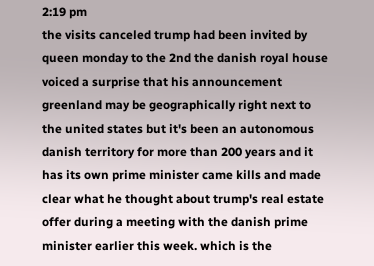2:19 pm
the visits canceled trump had been invited by queen monday to the 2nd the danish royal house voiced a surprise that his announcement greenland may be geographically right next to the united states but it's been an autonomous danish territory for more than 200 years and it has its own prime minister came kills and made clear what he thought about trump's real estate offer during a meeting with the danish prime minister earlier this week. which is the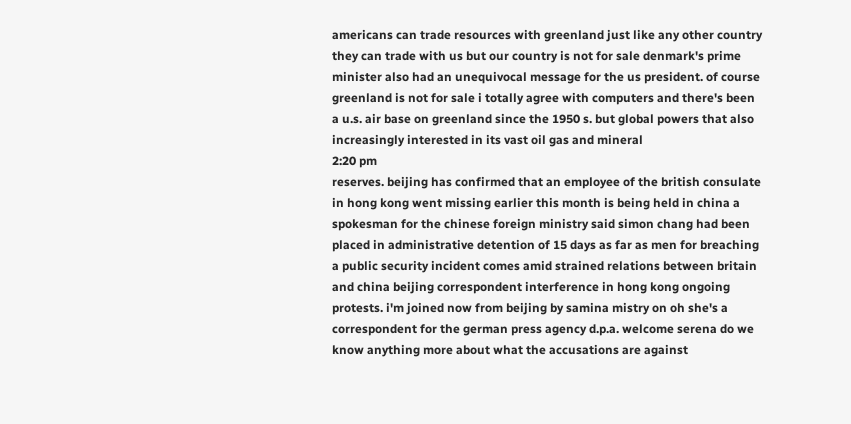americans can trade resources with greenland just like any other country they can trade with us but our country is not for sale denmark's prime minister also had an unequivocal message for the us president. of course greenland is not for sale i totally agree with computers and there's been a u.s. air base on greenland since the 1950 s. but global powers that also increasingly interested in its vast oil gas and mineral
2:20 pm
reserves. beijing has confirmed that an employee of the british consulate in hong kong went missing earlier this month is being held in china a spokesman for the chinese foreign ministry said simon chang had been placed in administrative detention of 15 days as far as men for breaching a public security incident comes amid strained relations between britain and china beijing correspondent interference in hong kong ongoing protests. i'm joined now from beijing by samina mistry on oh she's a correspondent for the german press agency d.p.a. welcome serena do we know anything more about what the accusations are against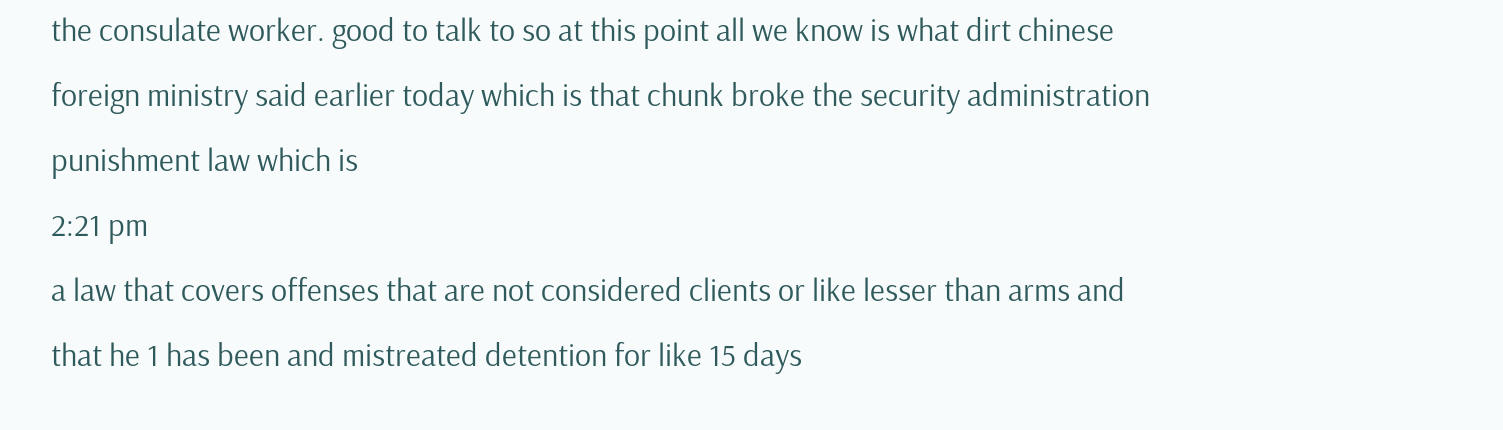the consulate worker. good to talk to so at this point all we know is what dirt chinese foreign ministry said earlier today which is that chunk broke the security administration punishment law which is
2:21 pm
a law that covers offenses that are not considered clients or like lesser than arms and that he 1 has been and mistreated detention for like 15 days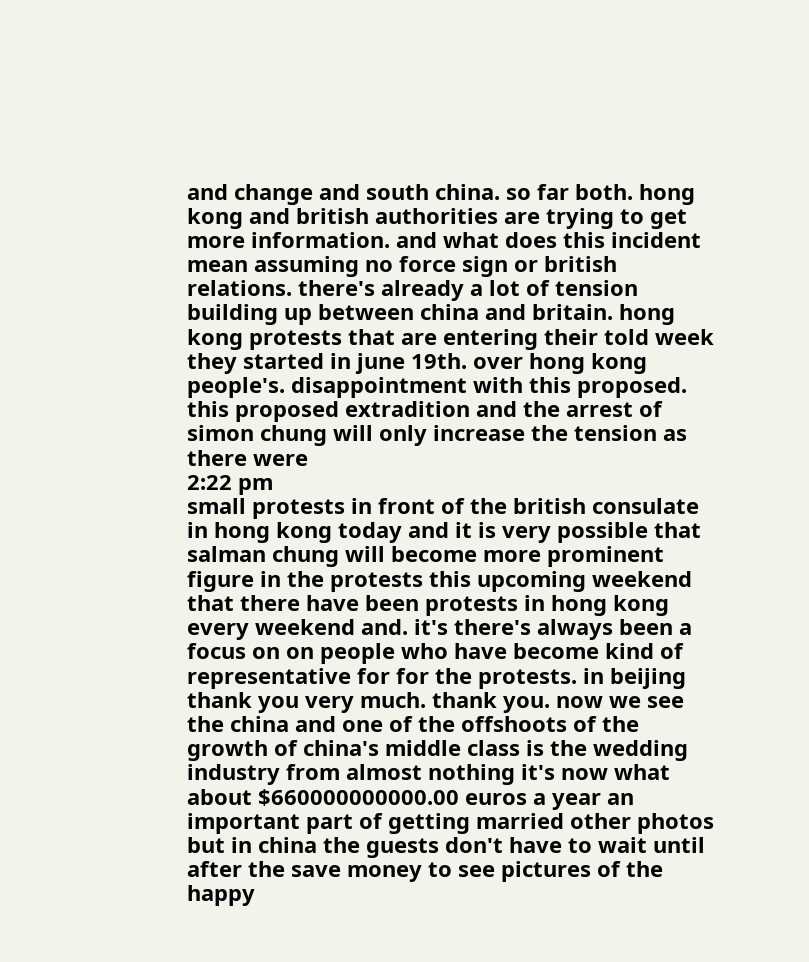and change and south china. so far both. hong kong and british authorities are trying to get more information. and what does this incident mean assuming no force sign or british relations. there's already a lot of tension building up between china and britain. hong kong protests that are entering their told week they started in june 19th. over hong kong people's. disappointment with this proposed. this proposed extradition and the arrest of simon chung will only increase the tension as there were
2:22 pm
small protests in front of the british consulate in hong kong today and it is very possible that salman chung will become more prominent figure in the protests this upcoming weekend that there have been protests in hong kong every weekend and. it's there's always been a focus on on people who have become kind of representative for for the protests. in beijing thank you very much. thank you. now we see the china and one of the offshoots of the growth of china's middle class is the wedding industry from almost nothing it's now what about $660000000000.00 euros a year an important part of getting married other photos but in china the guests don't have to wait until after the save money to see pictures of the happy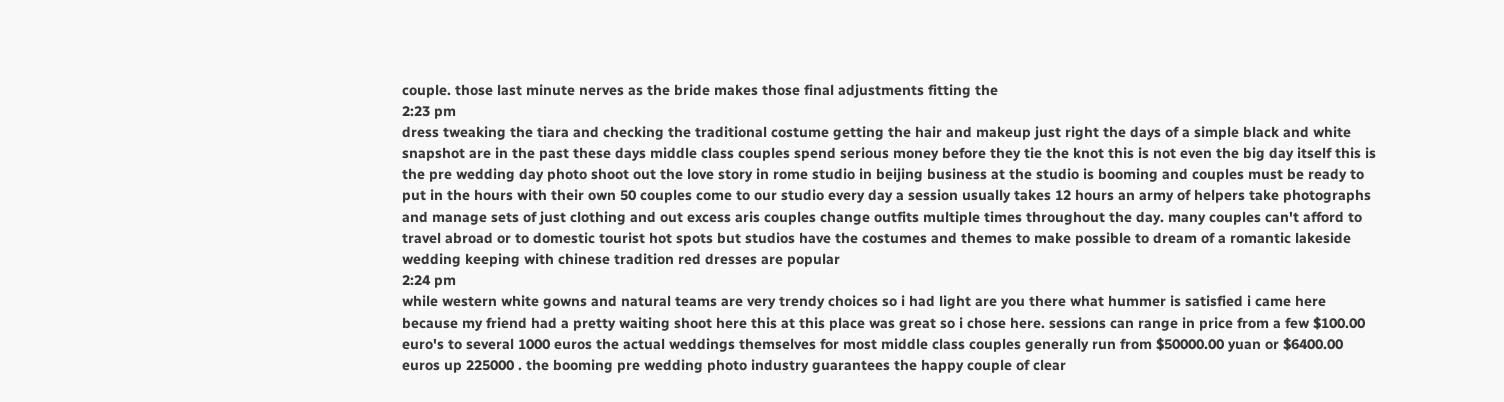couple. those last minute nerves as the bride makes those final adjustments fitting the
2:23 pm
dress tweaking the tiara and checking the traditional costume getting the hair and makeup just right the days of a simple black and white snapshot are in the past these days middle class couples spend serious money before they tie the knot this is not even the big day itself this is the pre wedding day photo shoot out the love story in rome studio in beijing business at the studio is booming and couples must be ready to put in the hours with their own 50 couples come to our studio every day a session usually takes 12 hours an army of helpers take photographs and manage sets of just clothing and out excess aris couples change outfits multiple times throughout the day. many couples can't afford to travel abroad or to domestic tourist hot spots but studios have the costumes and themes to make possible to dream of a romantic lakeside wedding keeping with chinese tradition red dresses are popular
2:24 pm
while western white gowns and natural teams are very trendy choices so i had light are you there what hummer is satisfied i came here because my friend had a pretty waiting shoot here this at this place was great so i chose here. sessions can range in price from a few $100.00 euro's to several 1000 euros the actual weddings themselves for most middle class couples generally run from $50000.00 yuan or $6400.00 euros up 225000 . the booming pre wedding photo industry guarantees the happy couple of clear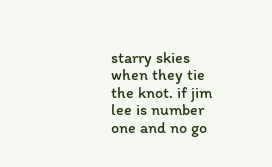starry skies when they tie the knot. if jim lee is number one and no go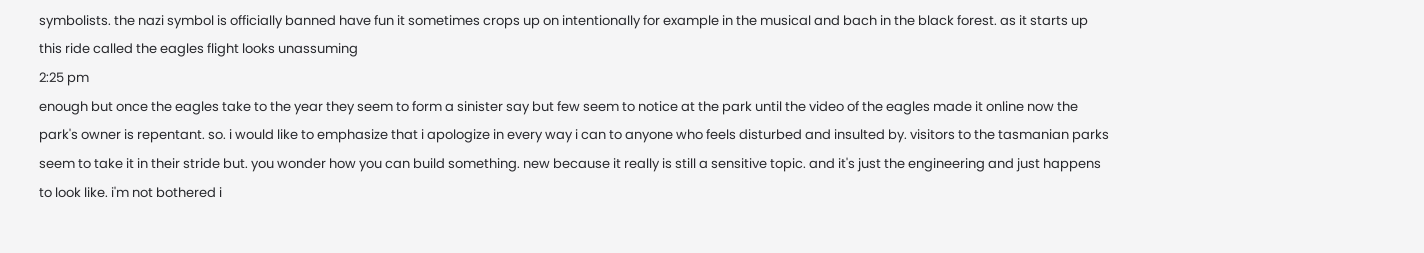symbolists. the nazi symbol is officially banned have fun it sometimes crops up on intentionally for example in the musical and bach in the black forest. as it starts up this ride called the eagles flight looks unassuming
2:25 pm
enough but once the eagles take to the year they seem to form a sinister say but few seem to notice at the park until the video of the eagles made it online now the park's owner is repentant. so. i would like to emphasize that i apologize in every way i can to anyone who feels disturbed and insulted by. visitors to the tasmanian parks seem to take it in their stride but. you wonder how you can build something. new because it really is still a sensitive topic. and it's just the engineering and just happens to look like. i'm not bothered i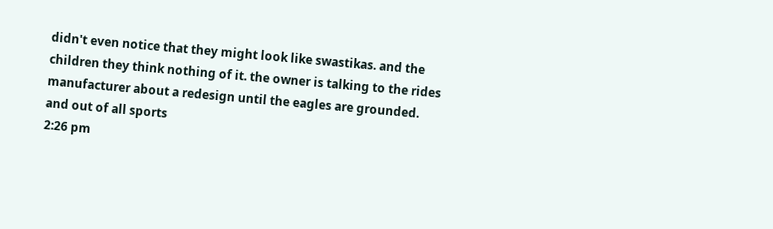didn't even notice that they might look like swastikas. and the children they think nothing of it. the owner is talking to the rides manufacturer about a redesign until the eagles are grounded. and out of all sports
2:26 pm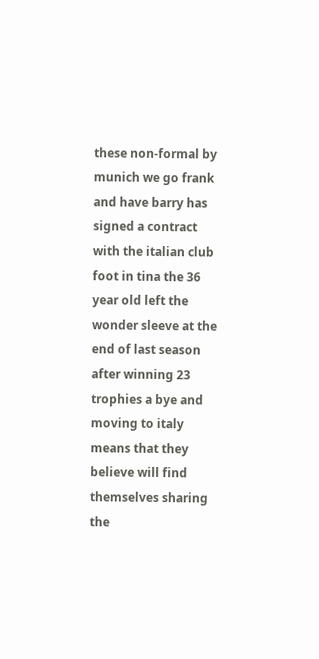these non-formal by munich we go frank and have barry has signed a contract with the italian club foot in tina the 36 year old left the wonder sleeve at the end of last season after winning 23 trophies a bye and moving to italy means that they believe will find themselves sharing the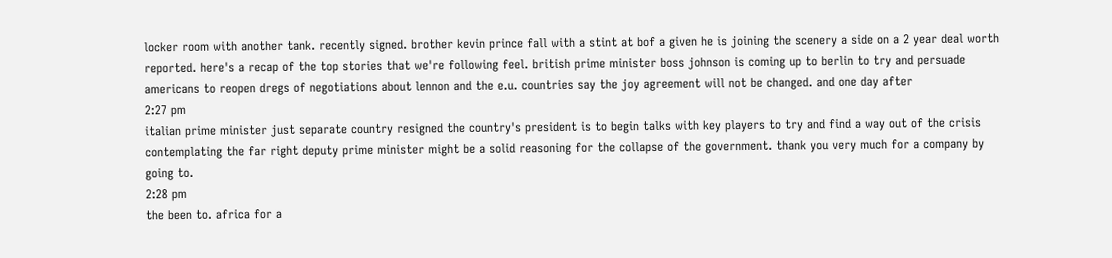locker room with another tank. recently signed. brother kevin prince fall with a stint at bof a given he is joining the scenery a side on a 2 year deal worth reported. here's a recap of the top stories that we're following feel. british prime minister boss johnson is coming up to berlin to try and persuade americans to reopen dregs of negotiations about lennon and the e.u. countries say the joy agreement will not be changed. and one day after
2:27 pm
italian prime minister just separate country resigned the country's president is to begin talks with key players to try and find a way out of the crisis contemplating the far right deputy prime minister might be a solid reasoning for the collapse of the government. thank you very much for a company by going to.
2:28 pm
the been to. africa for a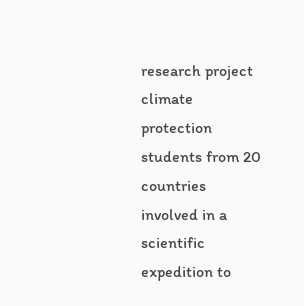research project climate protection students from 20 countries involved in a scientific expedition to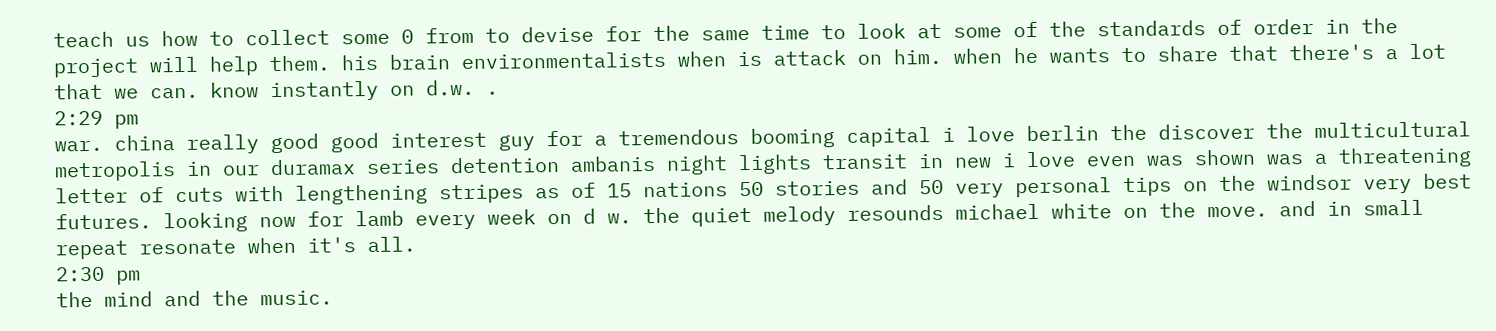teach us how to collect some 0 from to devise for the same time to look at some of the standards of order in the project will help them. his brain environmentalists when is attack on him. when he wants to share that there's a lot that we can. know instantly on d.w. .
2:29 pm
war. china really good good interest guy for a tremendous booming capital i love berlin the discover the multicultural metropolis in our duramax series detention ambanis night lights transit in new i love even was shown was a threatening letter of cuts with lengthening stripes as of 15 nations 50 stories and 50 very personal tips on the windsor very best futures. looking now for lamb every week on d w. the quiet melody resounds michael white on the move. and in small repeat resonate when it's all.
2:30 pm
the mind and the music.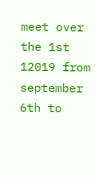meet over the 1st 12019 from september 6th to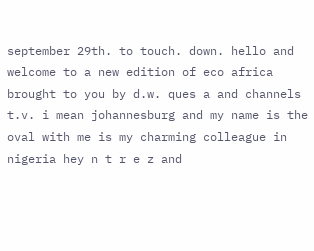september 29th. to touch. down. hello and welcome to a new edition of eco africa brought to you by d.w. ques a and channels t.v. i mean johannesburg and my name is the oval with me is my charming colleague in nigeria hey n t r e z and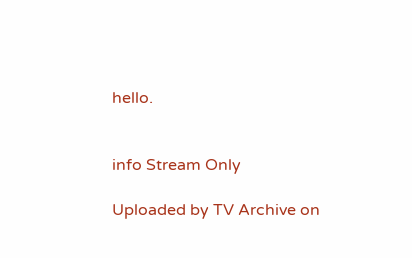hello.


info Stream Only

Uploaded by TV Archive on